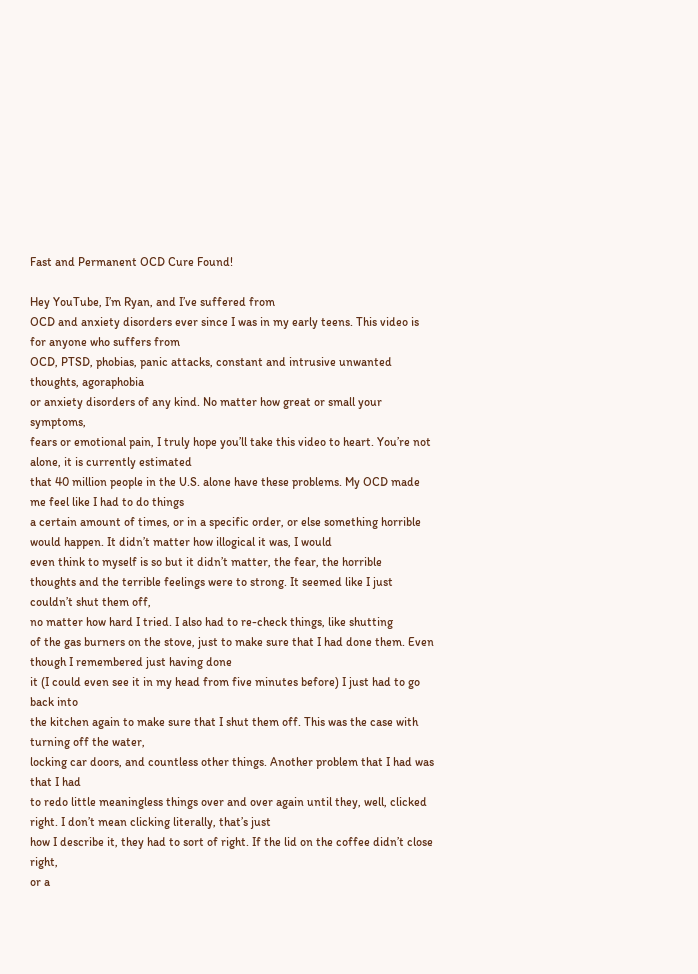Fast and Permanent OCD Cure Found!

Hey YouTube, I’m Ryan, and I’ve suffered from
OCD and anxiety disorders ever since I was in my early teens. This video is for anyone who suffers from
OCD, PTSD, phobias, panic attacks, constant and intrusive unwanted thoughts, agoraphobia
or anxiety disorders of any kind. No matter how great or small your symptoms,
fears or emotional pain, I truly hope you’ll take this video to heart. You’re not alone, it is currently estimated
that 40 million people in the U.S. alone have these problems. My OCD made me feel like I had to do things
a certain amount of times, or in a specific order, or else something horrible would happen. It didn’t matter how illogical it was, I would
even think to myself is so but it didn’t matter, the fear, the horrible
thoughts and the terrible feelings were to strong. It seemed like I just couldn’t shut them off,
no matter how hard I tried. I also had to re-check things, like shutting
of the gas burners on the stove, just to make sure that I had done them. Even though I remembered just having done
it (I could even see it in my head from five minutes before) I just had to go back into
the kitchen again to make sure that I shut them off. This was the case with turning off the water,
locking car doors, and countless other things. Another problem that I had was that I had
to redo little meaningless things over and over again until they, well, clicked right. I don’t mean clicking literally, that’s just
how I describe it, they had to sort of right. If the lid on the coffee didn’t close right,
or a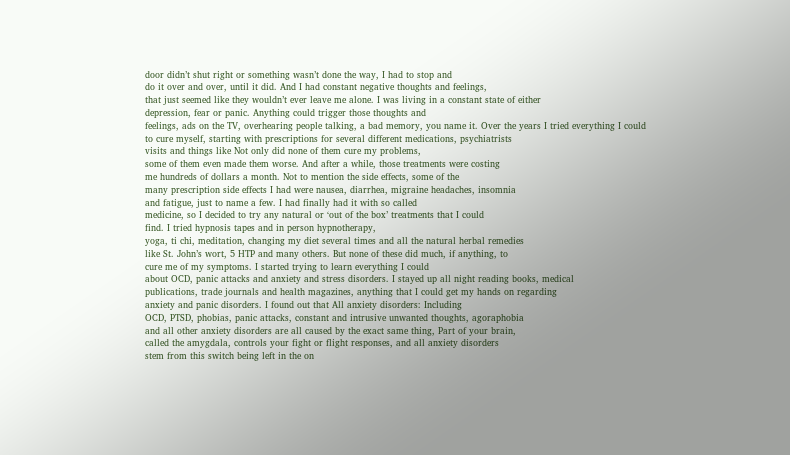door didn’t shut right or something wasn’t done the way, I had to stop and
do it over and over, until it did. And I had constant negative thoughts and feelings,
that just seemed like they wouldn’t ever leave me alone. I was living in a constant state of either
depression, fear or panic. Anything could trigger those thoughts and
feelings, ads on the TV, overhearing people talking, a bad memory, you name it. Over the years I tried everything I could
to cure myself, starting with prescriptions for several different medications, psychiatrists
visits and things like Not only did none of them cure my problems,
some of them even made them worse. And after a while, those treatments were costing
me hundreds of dollars a month. Not to mention the side effects, some of the
many prescription side effects I had were nausea, diarrhea, migraine headaches, insomnia
and fatigue, just to name a few. I had finally had it with so called
medicine, so I decided to try any natural or ‘out of the box’ treatments that I could
find. I tried hypnosis tapes and in person hypnotherapy,
yoga, ti chi, meditation, changing my diet several times and all the natural herbal remedies
like St. John’s wort, 5 HTP and many others. But none of these did much, if anything, to
cure me of my symptoms. I started trying to learn everything I could
about OCD, panic attacks and anxiety and stress disorders. I stayed up all night reading books, medical
publications, trade journals and health magazines, anything that I could get my hands on regarding
anxiety and panic disorders. I found out that All anxiety disorders: Including
OCD, PTSD, phobias, panic attacks, constant and intrusive unwanted thoughts, agoraphobia
and all other anxiety disorders are all caused by the exact same thing, Part of your brain,
called the amygdala, controls your fight or flight responses, and all anxiety disorders
stem from this switch being left in the on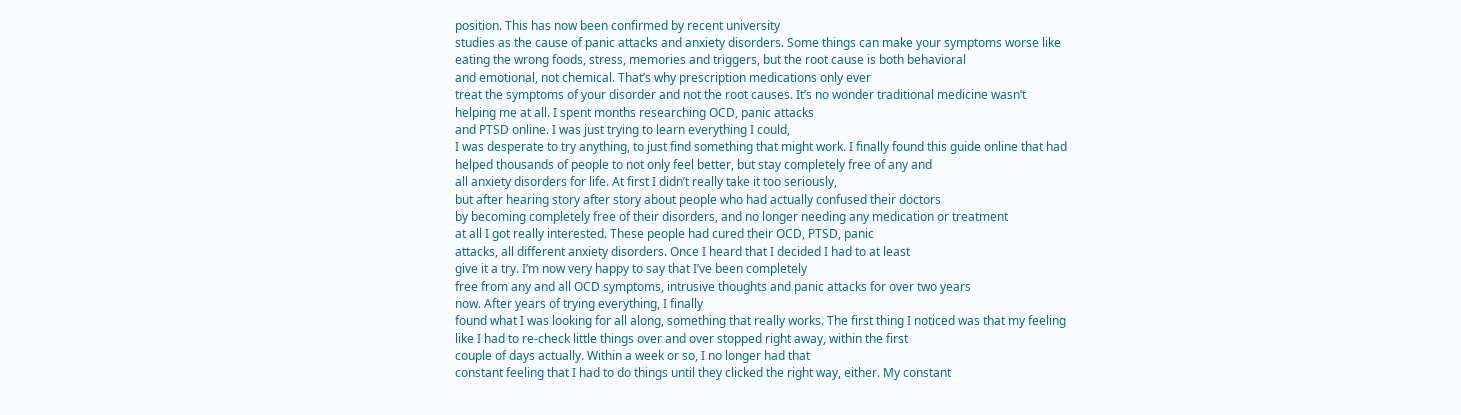position. This has now been confirmed by recent university
studies as the cause of panic attacks and anxiety disorders. Some things can make your symptoms worse like
eating the wrong foods, stress, memories and triggers, but the root cause is both behavioral
and emotional, not chemical. That’s why prescription medications only ever
treat the symptoms of your disorder and not the root causes. It’s no wonder traditional medicine wasn’t
helping me at all. I spent months researching OCD, panic attacks
and PTSD online. I was just trying to learn everything I could,
I was desperate to try anything, to just find something that might work. I finally found this guide online that had
helped thousands of people to not only feel better, but stay completely free of any and
all anxiety disorders for life. At first I didn’t really take it too seriously,
but after hearing story after story about people who had actually confused their doctors
by becoming completely free of their disorders, and no longer needing any medication or treatment
at all I got really interested. These people had cured their OCD, PTSD, panic
attacks, all different anxiety disorders. Once I heard that I decided I had to at least
give it a try. I’m now very happy to say that I’ve been completely
free from any and all OCD symptoms, intrusive thoughts and panic attacks for over two years
now. After years of trying everything, I finally
found what I was looking for all along, something that really works. The first thing I noticed was that my feeling
like I had to re-check little things over and over stopped right away, within the first
couple of days actually. Within a week or so, I no longer had that
constant feeling that I had to do things until they clicked the right way, either. My constant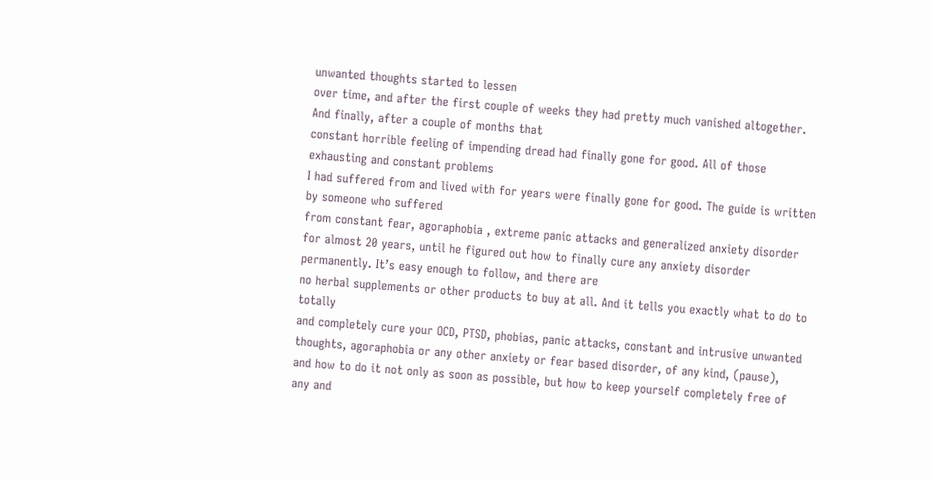unwanted thoughts started to lessen
over time, and after the first couple of weeks they had pretty much vanished altogether. And finally, after a couple of months that
constant horrible feeling of impending dread had finally gone for good. All of those exhausting and constant problems
I had suffered from and lived with for years were finally gone for good. The guide is written by someone who suffered
from constant fear, agoraphobia , extreme panic attacks and generalized anxiety disorder
for almost 20 years, until he figured out how to finally cure any anxiety disorder permanently. It’s easy enough to follow, and there are
no herbal supplements or other products to buy at all. And it tells you exactly what to do to totally
and completely cure your OCD, PTSD, phobias, panic attacks, constant and intrusive unwanted
thoughts, agoraphobia or any other anxiety or fear based disorder, of any kind, (pause),
and how to do it not only as soon as possible, but how to keep yourself completely free of
any and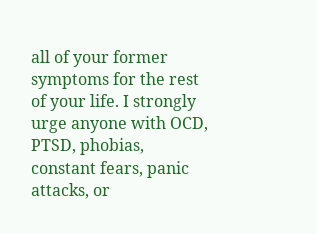all of your former symptoms for the rest of your life. I strongly urge anyone with OCD, PTSD, phobias,
constant fears, panic attacks, or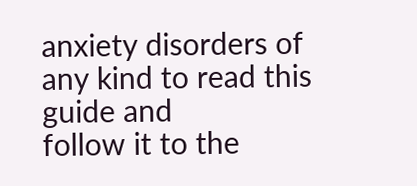anxiety disorders of any kind to read this guide and
follow it to the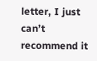letter, I just can’t recommend it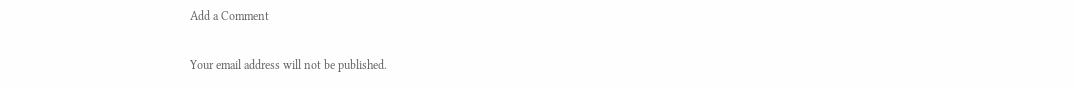Add a Comment

Your email address will not be published.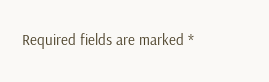Required fields are marked *